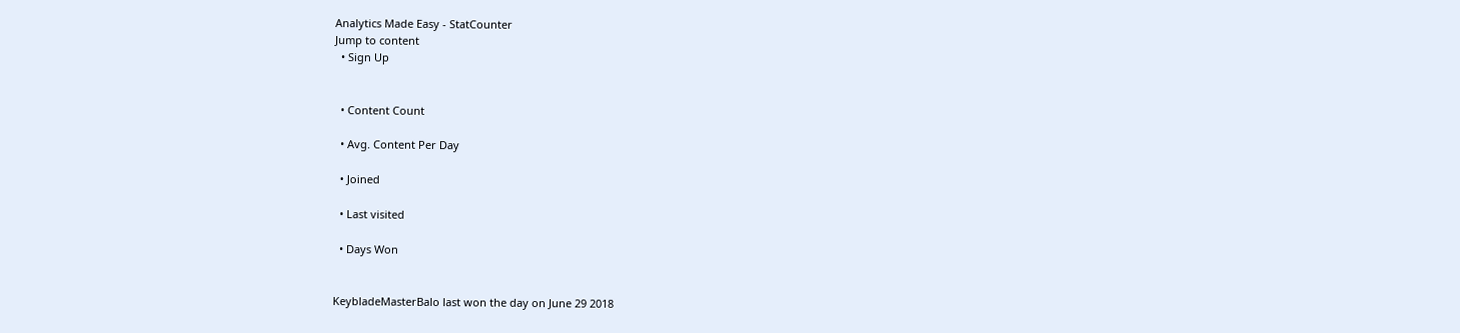Analytics Made Easy - StatCounter
Jump to content
  • Sign Up


  • Content Count

  • Avg. Content Per Day

  • Joined

  • Last visited

  • Days Won


KeybladeMasterBalo last won the day on June 29 2018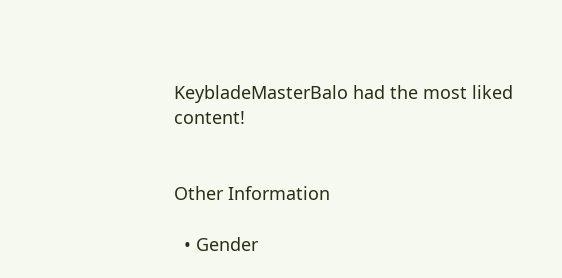KeybladeMasterBalo had the most liked content!


Other Information

  • Gender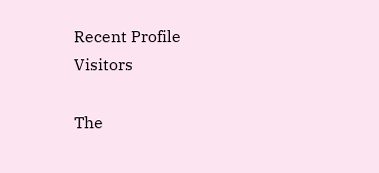Recent Profile Visitors

The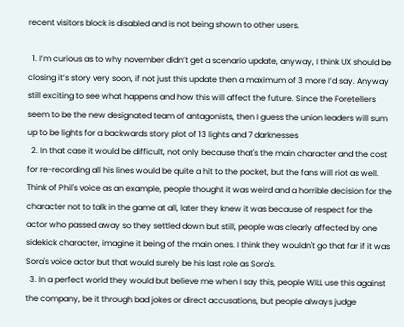recent visitors block is disabled and is not being shown to other users.

  1. I’m curious as to why november didn’t get a scenario update, anyway, I think UX should be closing it’s story very soon, if not just this update then a maximum of 3 more I’d say. Anyway still exciting to see what happens and how this will affect the future. Since the Foretellers seem to be the new designated team of antagonists, then I guess the union leaders will sum up to be lights for a backwards story plot of 13 lights and 7 darknesses
  2. In that case it would be difficult, not only because that's the main character and the cost for re-recording all his lines would be quite a hit to the pocket, but the fans will riot as well. Think of Phil's voice as an example, people thought it was weird and a horrible decision for the character not to talk in the game at all, later they knew it was because of respect for the actor who passed away so they settled down but still, people was clearly affected by one sidekick character, imagine it being of the main ones. I think they wouldn't go that far if it was Sora's voice actor but that would surely be his last role as Sora's.
  3. In a perfect world they would but believe me when I say this, people WILL use this against the company, be it through bad jokes or direct accusations, but people always judge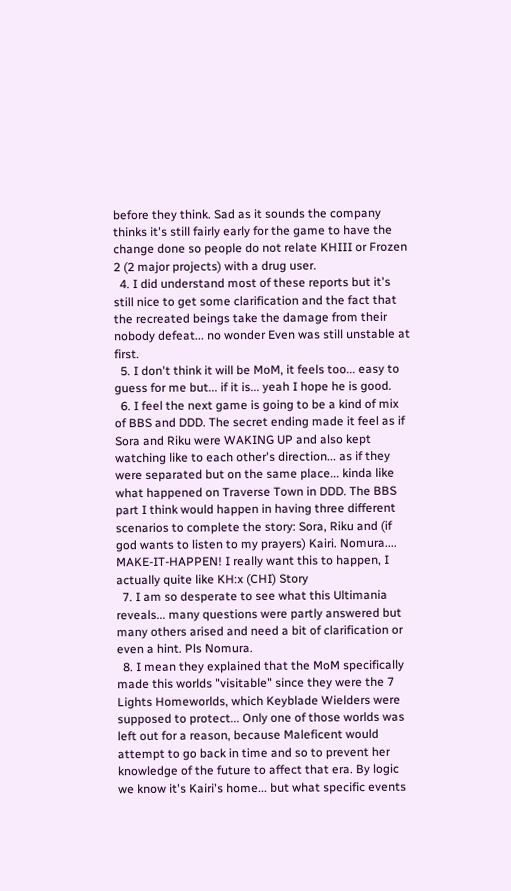before they think. Sad as it sounds the company thinks it's still fairly early for the game to have the change done so people do not relate KHIII or Frozen 2 (2 major projects) with a drug user.
  4. I did understand most of these reports but it's still nice to get some clarification and the fact that the recreated beings take the damage from their nobody defeat... no wonder Even was still unstable at first.
  5. I don't think it will be MoM, it feels too... easy to guess for me but... if it is... yeah I hope he is good.
  6. I feel the next game is going to be a kind of mix of BBS and DDD. The secret ending made it feel as if Sora and Riku were WAKING UP and also kept watching like to each other's direction... as if they were separated but on the same place... kinda like what happened on Traverse Town in DDD. The BBS part I think would happen in having three different scenarios to complete the story: Sora, Riku and (if god wants to listen to my prayers) Kairi. Nomura.... MAKE-IT-HAPPEN! I really want this to happen, I actually quite like KH:x (CHI) Story
  7. I am so desperate to see what this Ultimania reveals... many questions were partly answered but many others arised and need a bit of clarification or even a hint. Pls Nomura.
  8. I mean they explained that the MoM specifically made this worlds "visitable" since they were the 7 Lights Homeworlds, which Keyblade Wielders were supposed to protect... Only one of those worlds was left out for a reason, because Maleficent would attempt to go back in time and so to prevent her knowledge of the future to affect that era. By logic we know it's Kairi's home... but what specific events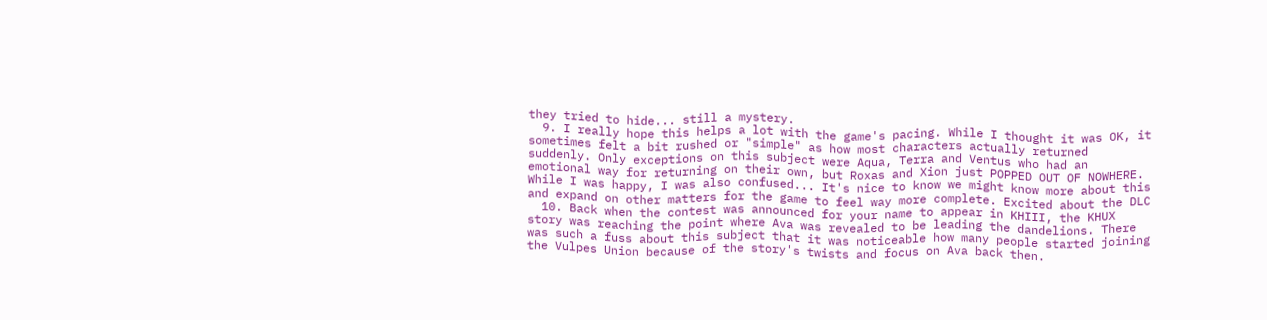they tried to hide... still a mystery.
  9. I really hope this helps a lot with the game's pacing. While I thought it was OK, it sometimes felt a bit rushed or "simple" as how most characters actually returned suddenly. Only exceptions on this subject were Aqua, Terra and Ventus who had an emotional way for returning on their own, but Roxas and Xion just POPPED OUT OF NOWHERE. While I was happy, I was also confused... It's nice to know we might know more about this and expand on other matters for the game to feel way more complete. Excited about the DLC
  10. Back when the contest was announced for your name to appear in KHIII, the KHUX story was reaching the point where Ava was revealed to be leading the dandelions. There was such a fuss about this subject that it was noticeable how many people started joining the Vulpes Union because of the story's twists and focus on Ava back then.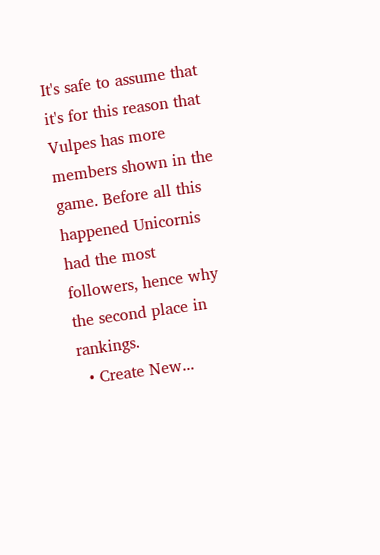It's safe to assume that it's for this reason that Vulpes has more members shown in the game. Before all this happened Unicornis had the most followers, hence why the second place in rankings.
  • Create New...